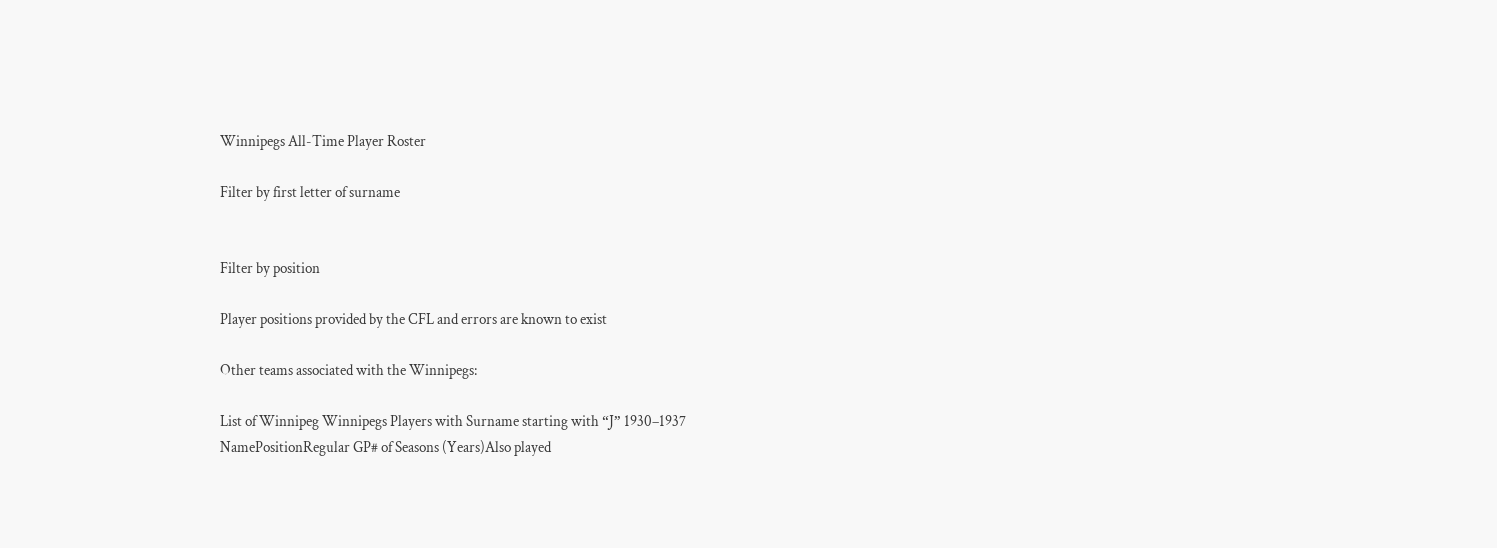Winnipegs All-Time Player Roster

Filter by first letter of surname


Filter by position

Player positions provided by the CFL and errors are known to exist

Other teams associated with the Winnipegs:

List of Winnipeg Winnipegs Players with Surname starting with “J” 1930–1937
NamePositionRegular GP# of Seasons (Years)Also played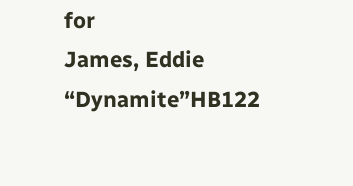for
James, Eddie “Dynamite”HB122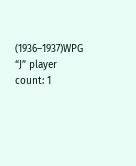(1936–1937)WPG
“J” player count: 1